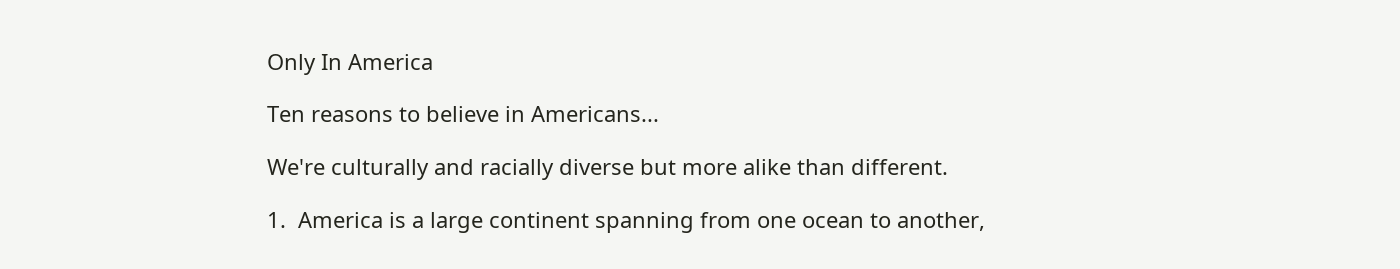Only In America

Ten reasons to believe in Americans...

We're culturally and racially diverse but more alike than different.

1.  America is a large continent spanning from one ocean to another,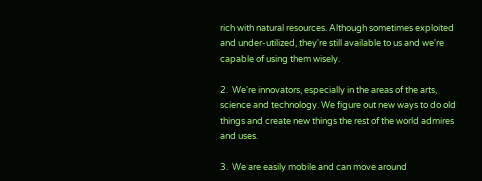rich with natural resources. Although sometimes exploited and under-utilized, they're still available to us and we're capable of using them wisely.

2.  We're innovators, especially in the areas of the arts, science and technology. We figure out new ways to do old things and create new things the rest of the world admires and uses.

3.  We are easily mobile and can move around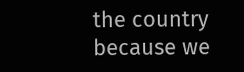the country because we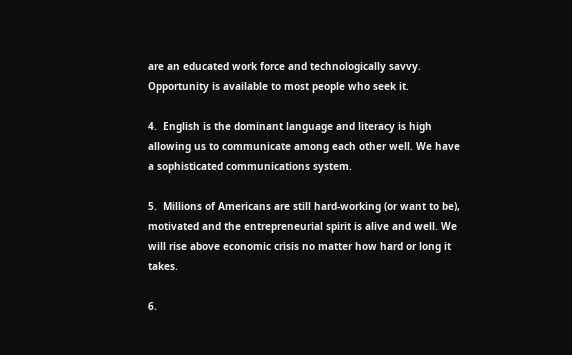are an educated work force and technologically savvy. Opportunity is available to most people who seek it.

4.  English is the dominant language and literacy is high allowing us to communicate among each other well. We have a sophisticated communications system.

5.  Millions of Americans are still hard-working (or want to be), motivated and the entrepreneurial spirit is alive and well. We will rise above economic crisis no matter how hard or long it takes.

6.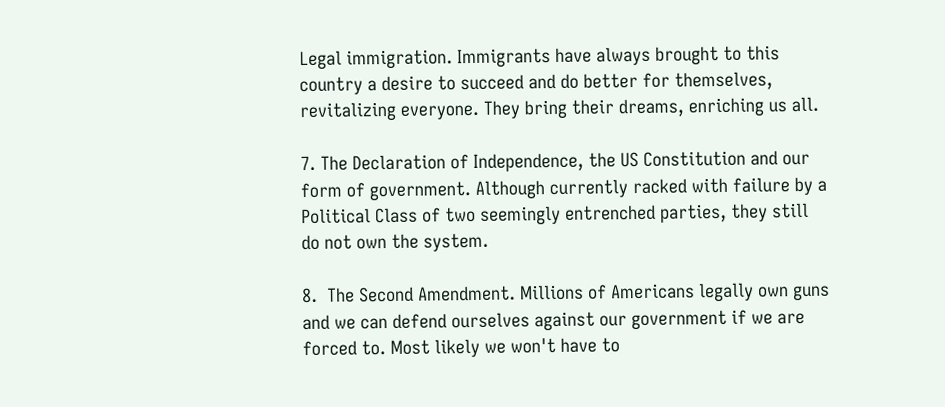Legal immigration. Immigrants have always brought to this country a desire to succeed and do better for themselves, revitalizing everyone. They bring their dreams, enriching us all.

7. The Declaration of Independence, the US Constitution and our form of government. Although currently racked with failure by a Political Class of two seemingly entrenched parties, they still do not own the system.

8.  The Second Amendment. Millions of Americans legally own guns and we can defend ourselves against our government if we are forced to. Most likely we won't have to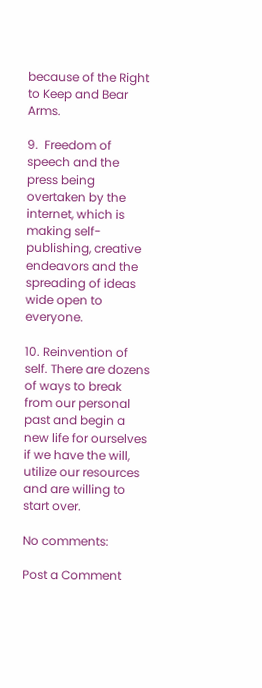because of the Right to Keep and Bear Arms.

9.  Freedom of speech and the press being overtaken by the internet, which is making self-publishing, creative endeavors and the spreading of ideas wide open to everyone.

10. Reinvention of self. There are dozens of ways to break from our personal past and begin a new life for ourselves if we have the will, utilize our resources and are willing to start over.

No comments:

Post a Comment